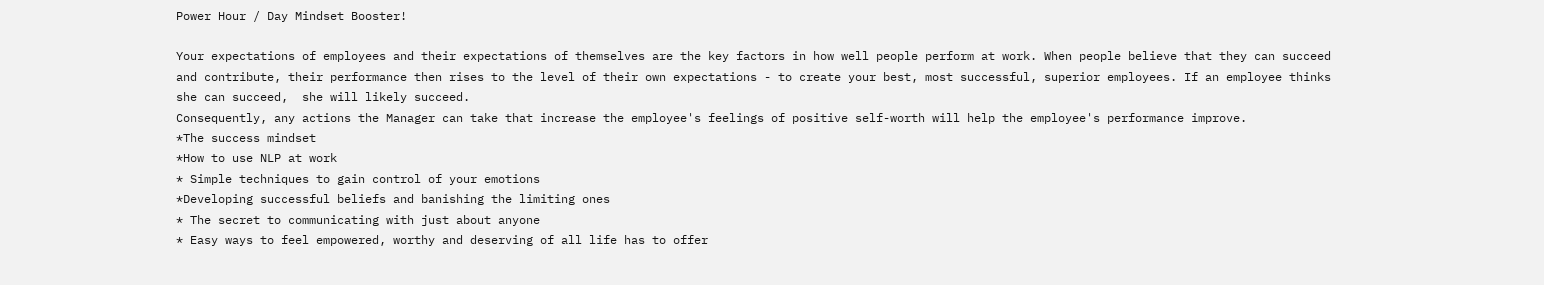Power Hour / Day Mindset Booster!

Your expectations of employees and their expectations of themselves are the key factors in how well people perform at work. When people believe that they can succeed and contribute, their performance then rises to the level of their own expectations - to create your best, most successful, superior employees. If an employee thinks she can succeed,  she will likely succeed.
Consequently, any actions the Manager can take that increase the employee's feelings of positive self-worth will help the employee's performance improve.
*The success mindset
*How to use NLP at work
* Simple techniques to gain control of your emotions
*Developing successful beliefs and banishing the limiting ones
* The secret to communicating with just about anyone
* Easy ways to feel empowered, worthy and deserving of all life has to offer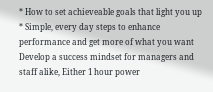* How to set achieveable goals that light you up
* Simple, every day steps to enhance performance and get more of what you want
Develop a success mindset for managers and staff alike, Either 1 hour power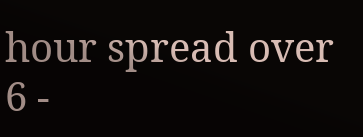hour spread over 6 -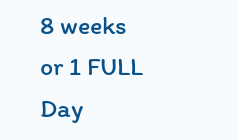8 weeks or 1 FULL Day